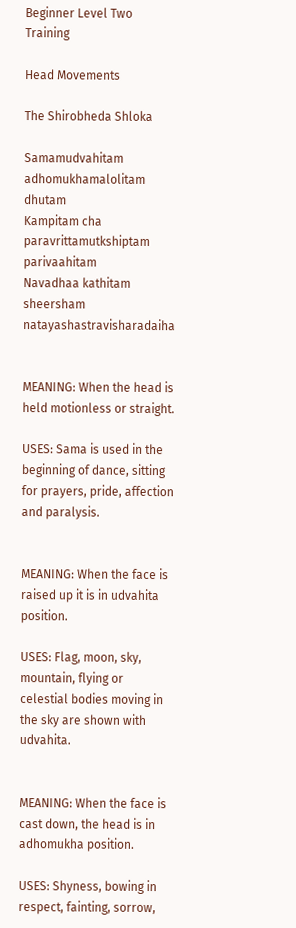Beginner Level Two Training

Head Movements

The Shirobheda Shloka

Samamudvahitam adhomukhamalolitam dhutam
Kampitam cha paravrittamutkshiptam parivaahitam
Navadhaa kathitam sheersham natayashastravisharadaiha


MEANING: When the head is held motionless or straight.

USES: Sama is used in the beginning of dance, sitting for prayers, pride, affection and paralysis.


MEANING: When the face is raised up it is in udvahita position.

USES: Flag, moon, sky, mountain, flying or celestial bodies moving in the sky are shown with udvahita.


MEANING: When the face is cast down, the head is in adhomukha position.

USES: Shyness, bowing in respect, fainting, sorrow,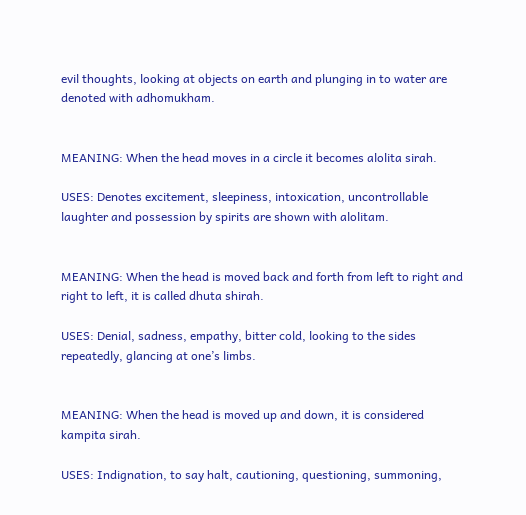evil thoughts, looking at objects on earth and plunging in to water are denoted with adhomukham.


MEANING: When the head moves in a circle it becomes alolita sirah.

USES: Denotes excitement, sleepiness, intoxication, uncontrollable laughter and possession by spirits are shown with alolitam.


MEANING: When the head is moved back and forth from left to right and right to left, it is called dhuta shirah.

USES: Denial, sadness, empathy, bitter cold, looking to the sides repeatedly, glancing at one’s limbs.


MEANING: When the head is moved up and down, it is considered kampita sirah.

USES: Indignation, to say halt, cautioning, questioning, summoning,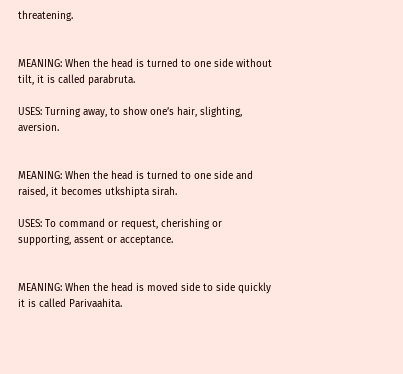threatening.


MEANING: When the head is turned to one side without tilt, it is called parabruta.

USES: Turning away, to show one’s hair, slighting, aversion.


MEANING: When the head is turned to one side and raised, it becomes utkshipta sirah.

USES: To command or request, cherishing or supporting, assent or acceptance.


MEANING: When the head is moved side to side quickly it is called Parivaahita.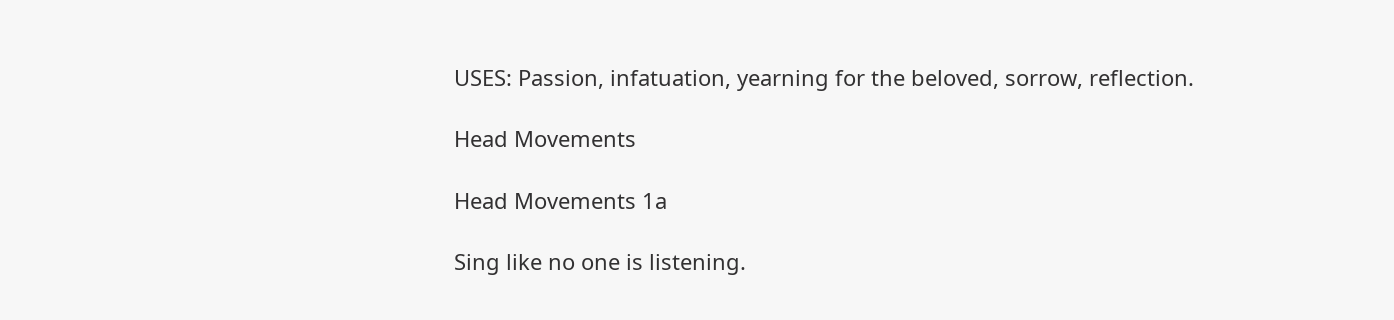USES: Passion, infatuation, yearning for the beloved, sorrow, reflection.

Head Movements

Head Movements 1a

Sing like no one is listening.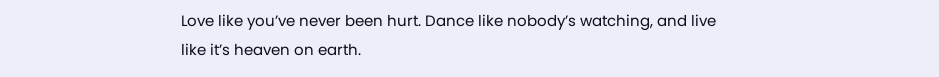Love like you’ve never been hurt. Dance like nobody’s watching, and live like it’s heaven on earth.